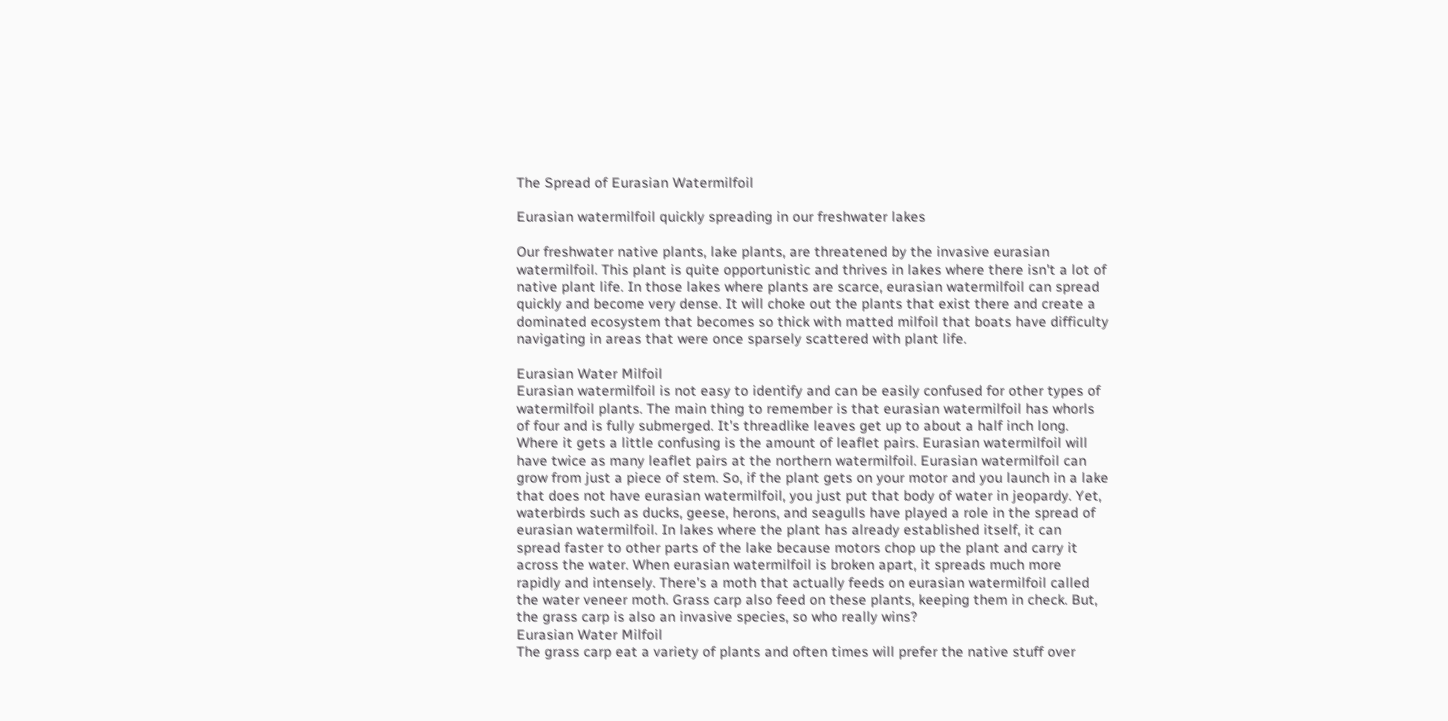The Spread of Eurasian Watermilfoil

Eurasian watermilfoil quickly spreading in our freshwater lakes

Our freshwater native plants, lake plants, are threatened by the invasive eurasian watermilfoil. This plant is quite opportunistic and thrives in lakes where there isn't a lot of native plant life. In those lakes where plants are scarce, eurasian watermilfoil can spread quickly and become very dense. It will choke out the plants that exist there and create a dominated ecosystem that becomes so thick with matted milfoil that boats have difficulty navigating in areas that were once sparsely scattered with plant life.

Eurasian Water Milfoil
Eurasian watermilfoil is not easy to identify and can be easily confused for other types of watermilfoil plants. The main thing to remember is that eurasian watermilfoil has whorls of four and is fully submerged. It's threadlike leaves get up to about a half inch long.  Where it gets a little confusing is the amount of leaflet pairs. Eurasian watermilfoil will have twice as many leaflet pairs at the northern watermilfoil. Eurasian watermilfoil can grow from just a piece of stem. So, if the plant gets on your motor and you launch in a lake that does not have eurasian watermilfoil, you just put that body of water in jeopardy. Yet, waterbirds such as ducks, geese, herons, and seagulls have played a role in the spread of eurasian watermilfoil. In lakes where the plant has already established itself, it can spread faster to other parts of the lake because motors chop up the plant and carry it across the water. When eurasian watermilfoil is broken apart, it spreads much more rapidly and intensely. There's a moth that actually feeds on eurasian watermilfoil called the water veneer moth. Grass carp also feed on these plants, keeping them in check. But, the grass carp is also an invasive species, so who really wins?
Eurasian Water Milfoil
The grass carp eat a variety of plants and often times will prefer the native stuff over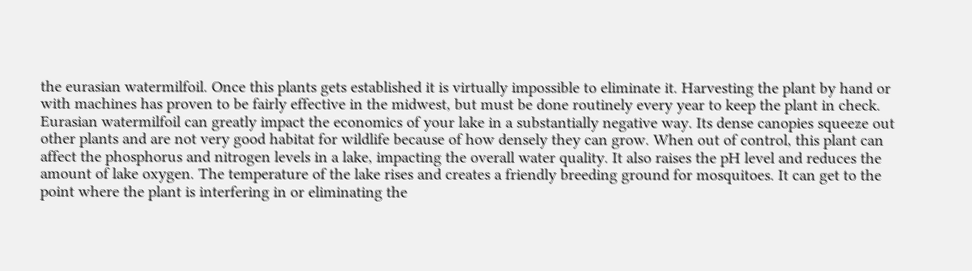the eurasian watermilfoil. Once this plants gets established it is virtually impossible to eliminate it. Harvesting the plant by hand or with machines has proven to be fairly effective in the midwest, but must be done routinely every year to keep the plant in check.  Eurasian watermilfoil can greatly impact the economics of your lake in a substantially negative way. Its dense canopies squeeze out other plants and are not very good habitat for wildlife because of how densely they can grow. When out of control, this plant can affect the phosphorus and nitrogen levels in a lake, impacting the overall water quality. It also raises the pH level and reduces the amount of lake oxygen. The temperature of the lake rises and creates a friendly breeding ground for mosquitoes. It can get to the point where the plant is interfering in or eliminating the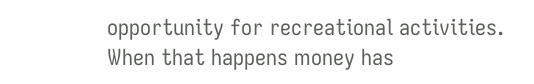opportunity for recreational activities. When that happens money has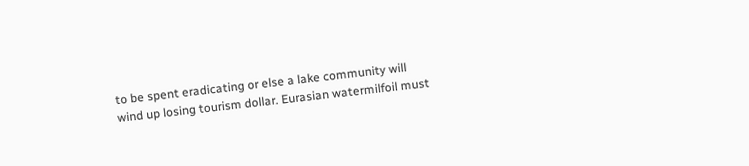to be spent eradicating or else a lake community will wind up losing tourism dollar. Eurasian watermilfoil must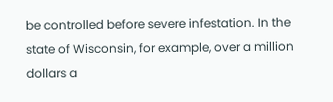be controlled before severe infestation. In the state of Wisconsin, for example, over a million dollars a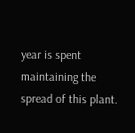year is spent maintaining the spread of this plant.